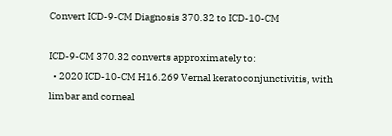Convert ICD-9-CM Diagnosis 370.32 to ICD-10-CM

ICD-9-CM 370.32 converts approximately to:
  • 2020 ICD-10-CM H16.269 Vernal keratoconjunctivitis, with limbar and corneal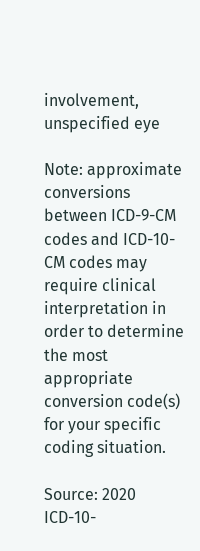involvement, unspecified eye

Note: approximate conversions between ICD-9-CM codes and ICD-10-CM codes may require clinical interpretation in order to determine the most appropriate conversion code(s) for your specific coding situation.

Source: 2020 ICD-10-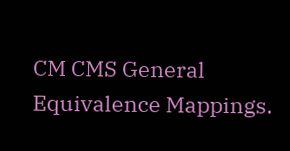CM CMS General Equivalence Mappings.